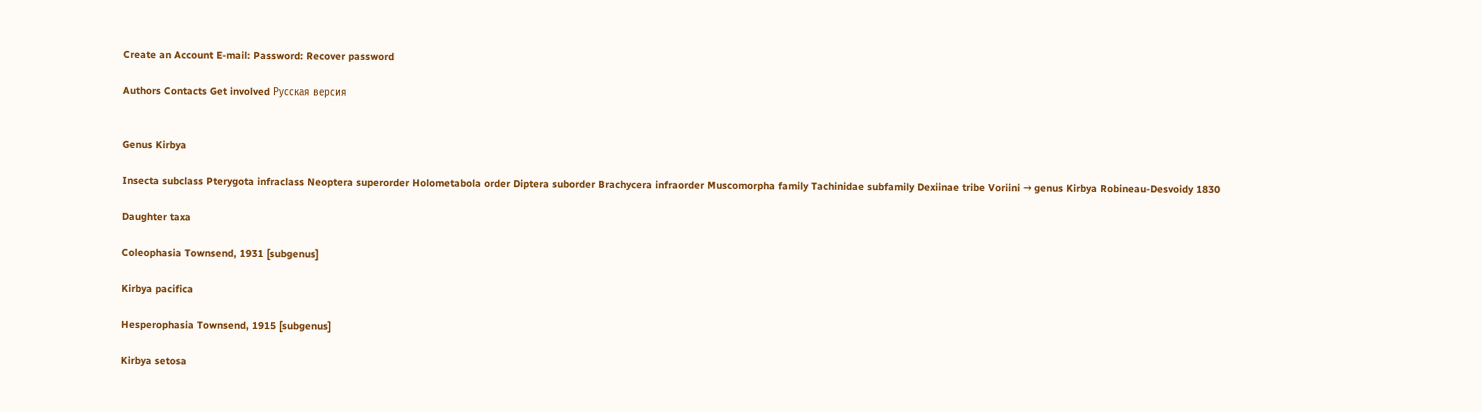Create an Account E-mail: Password: Recover password

Authors Contacts Get involved Русская версия


Genus Kirbya

Insecta subclass Pterygota infraclass Neoptera superorder Holometabola order Diptera suborder Brachycera infraorder Muscomorpha family Tachinidae subfamily Dexiinae tribe Voriini → genus Kirbya Robineau-Desvoidy 1830

Daughter taxa

Coleophasia Townsend, 1931 [subgenus]

Kirbya pacifica

Hesperophasia Townsend, 1915 [subgenus]

Kirbya setosa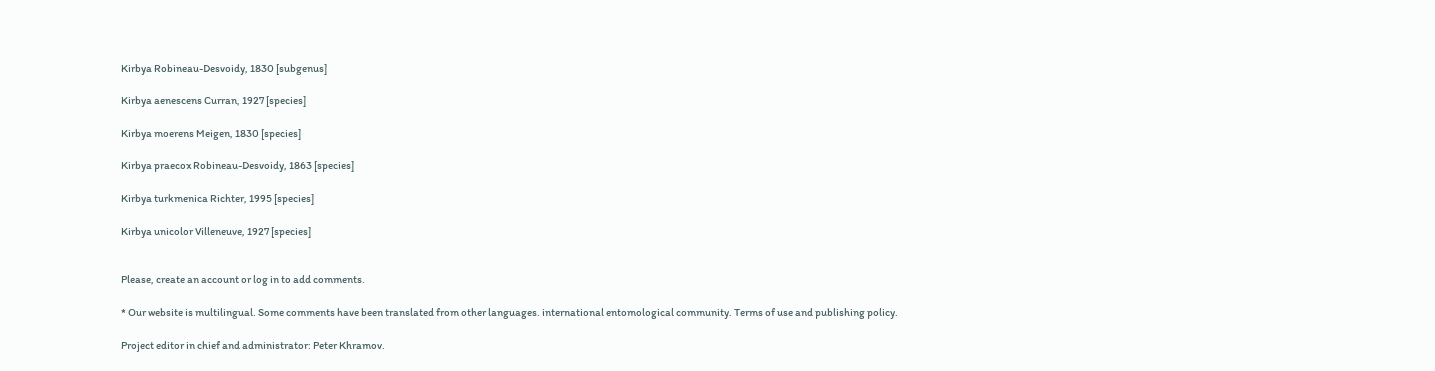Kirbya Robineau-Desvoidy, 1830 [subgenus]

Kirbya aenescens Curran, 1927 [species]

Kirbya moerens Meigen, 1830 [species]

Kirbya praecox Robineau-Desvoidy, 1863 [species]

Kirbya turkmenica Richter, 1995 [species]

Kirbya unicolor Villeneuve, 1927 [species]


Please, create an account or log in to add comments.

* Our website is multilingual. Some comments have been translated from other languages. international entomological community. Terms of use and publishing policy.

Project editor in chief and administrator: Peter Khramov.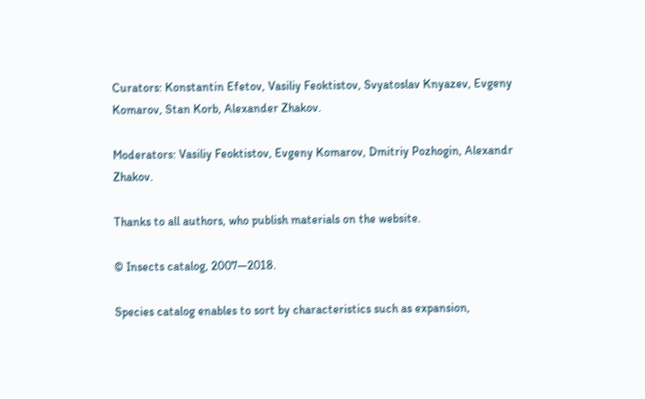Curators: Konstantin Efetov, Vasiliy Feoktistov, Svyatoslav Knyazev, Evgeny Komarov, Stan Korb, Alexander Zhakov.

Moderators: Vasiliy Feoktistov, Evgeny Komarov, Dmitriy Pozhogin, Alexandr Zhakov.

Thanks to all authors, who publish materials on the website.

© Insects catalog, 2007—2018.

Species catalog enables to sort by characteristics such as expansion,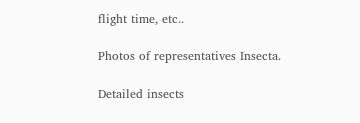flight time, etc..

Photos of representatives Insecta.

Detailed insects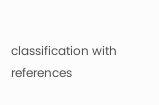classification with references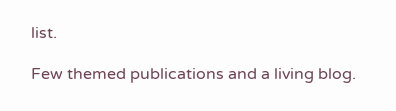list.

Few themed publications and a living blog.